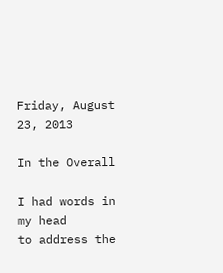Friday, August 23, 2013

In the Overall

I had words in my head
to address the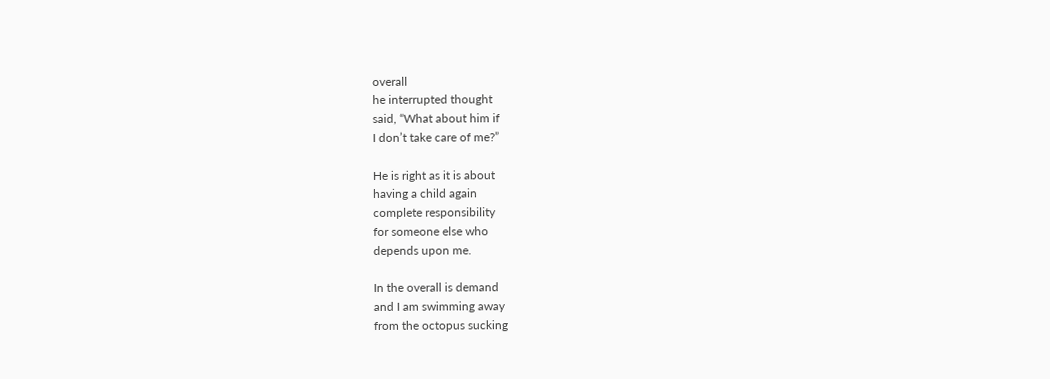overall
he interrupted thought
said, “What about him if
I don’t take care of me?”

He is right as it is about
having a child again
complete responsibility
for someone else who
depends upon me.

In the overall is demand
and I am swimming away
from the octopus sucking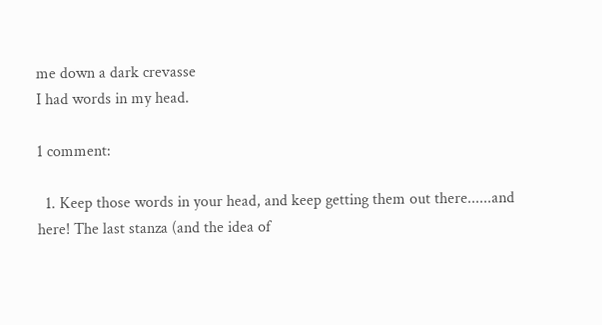me down a dark crevasse
I had words in my head.

1 comment:

  1. Keep those words in your head, and keep getting them out there......and here! The last stanza (and the idea of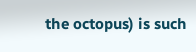the octopus) is such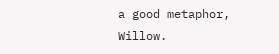a good metaphor, Willow.